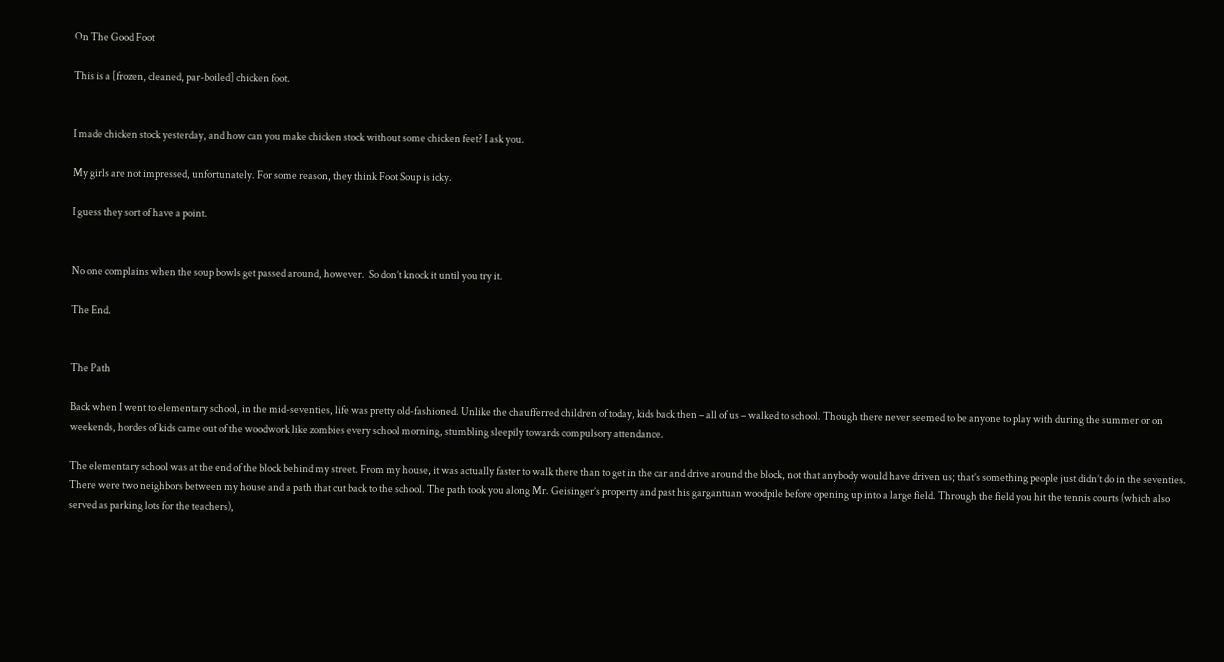On The Good Foot

This is a [frozen, cleaned, par-boiled] chicken foot.


I made chicken stock yesterday, and how can you make chicken stock without some chicken feet? I ask you.

My girls are not impressed, unfortunately. For some reason, they think Foot Soup is icky.

I guess they sort of have a point.


No one complains when the soup bowls get passed around, however.  So don’t knock it until you try it.

The End.


The Path

Back when I went to elementary school, in the mid-seventies, life was pretty old-fashioned. Unlike the chaufferred children of today, kids back then – all of us – walked to school. Though there never seemed to be anyone to play with during the summer or on weekends, hordes of kids came out of the woodwork like zombies every school morning, stumbling sleepily towards compulsory attendance.

The elementary school was at the end of the block behind my street. From my house, it was actually faster to walk there than to get in the car and drive around the block, not that anybody would have driven us; that’s something people just didn’t do in the seventies. There were two neighbors between my house and a path that cut back to the school. The path took you along Mr. Geisinger’s property and past his gargantuan woodpile before opening up into a large field. Through the field you hit the tennis courts (which also served as parking lots for the teachers),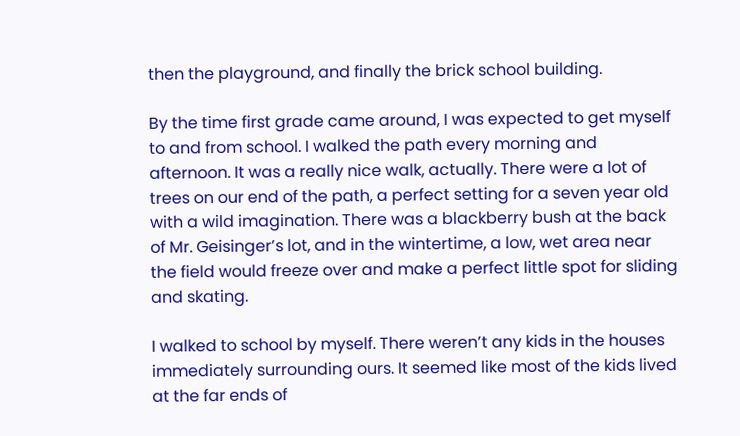then the playground, and finally the brick school building.

By the time first grade came around, I was expected to get myself to and from school. I walked the path every morning and afternoon. It was a really nice walk, actually. There were a lot of trees on our end of the path, a perfect setting for a seven year old with a wild imagination. There was a blackberry bush at the back of Mr. Geisinger’s lot, and in the wintertime, a low, wet area near the field would freeze over and make a perfect little spot for sliding and skating.

I walked to school by myself. There weren’t any kids in the houses immediately surrounding ours. It seemed like most of the kids lived at the far ends of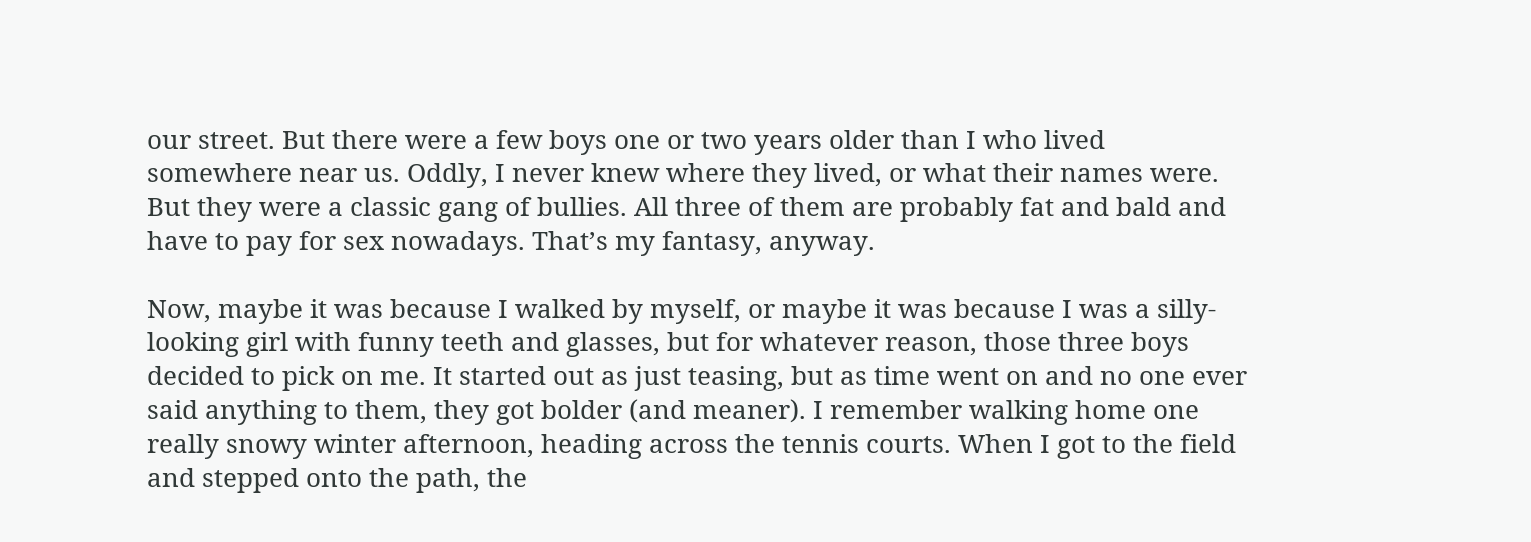our street. But there were a few boys one or two years older than I who lived somewhere near us. Oddly, I never knew where they lived, or what their names were. But they were a classic gang of bullies. All three of them are probably fat and bald and have to pay for sex nowadays. That’s my fantasy, anyway.

Now, maybe it was because I walked by myself, or maybe it was because I was a silly-looking girl with funny teeth and glasses, but for whatever reason, those three boys decided to pick on me. It started out as just teasing, but as time went on and no one ever said anything to them, they got bolder (and meaner). I remember walking home one really snowy winter afternoon, heading across the tennis courts. When I got to the field and stepped onto the path, the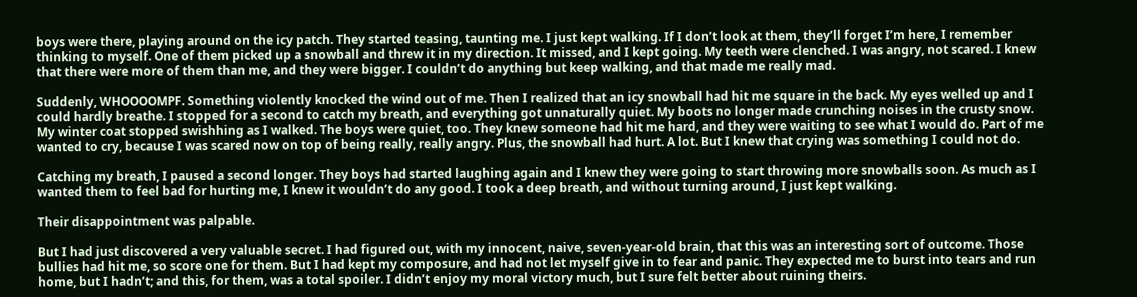boys were there, playing around on the icy patch. They started teasing, taunting me. I just kept walking. If I don’t look at them, they’ll forget I’m here, I remember thinking to myself. One of them picked up a snowball and threw it in my direction. It missed, and I kept going. My teeth were clenched. I was angry, not scared. I knew that there were more of them than me, and they were bigger. I couldn’t do anything but keep walking, and that made me really mad.

Suddenly, WHOOOOMPF. Something violently knocked the wind out of me. Then I realized that an icy snowball had hit me square in the back. My eyes welled up and I could hardly breathe. I stopped for a second to catch my breath, and everything got unnaturally quiet. My boots no longer made crunching noises in the crusty snow. My winter coat stopped swishhing as I walked. The boys were quiet, too. They knew someone had hit me hard, and they were waiting to see what I would do. Part of me wanted to cry, because I was scared now on top of being really, really angry. Plus, the snowball had hurt. A lot. But I knew that crying was something I could not do.

Catching my breath, I paused a second longer. They boys had started laughing again and I knew they were going to start throwing more snowballs soon. As much as I wanted them to feel bad for hurting me, I knew it wouldn’t do any good. I took a deep breath, and without turning around, I just kept walking.

Their disappointment was palpable.

But I had just discovered a very valuable secret. I had figured out, with my innocent, naive, seven-year-old brain, that this was an interesting sort of outcome. Those bullies had hit me, so score one for them. But I had kept my composure, and had not let myself give in to fear and panic. They expected me to burst into tears and run home, but I hadn’t; and this, for them, was a total spoiler. I didn’t enjoy my moral victory much, but I sure felt better about ruining theirs.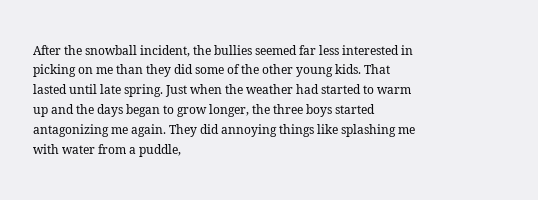After the snowball incident, the bullies seemed far less interested in picking on me than they did some of the other young kids. That lasted until late spring. Just when the weather had started to warm up and the days began to grow longer, the three boys started antagonizing me again. They did annoying things like splashing me with water from a puddle,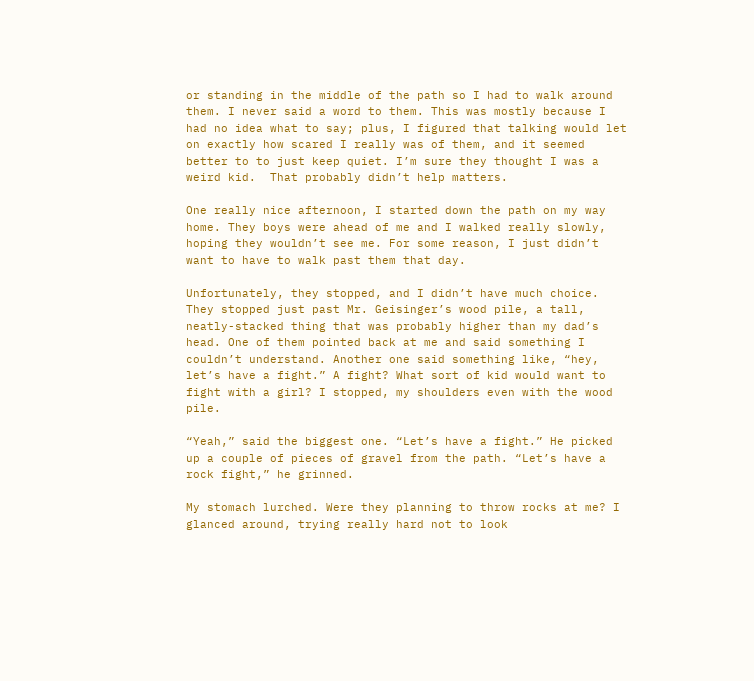or standing in the middle of the path so I had to walk around them. I never said a word to them. This was mostly because I had no idea what to say; plus, I figured that talking would let on exactly how scared I really was of them, and it seemed better to to just keep quiet. I’m sure they thought I was a weird kid.  That probably didn’t help matters.

One really nice afternoon, I started down the path on my way home. They boys were ahead of me and I walked really slowly, hoping they wouldn’t see me. For some reason, I just didn’t want to have to walk past them that day.

Unfortunately, they stopped, and I didn’t have much choice. They stopped just past Mr. Geisinger’s wood pile, a tall, neatly-stacked thing that was probably higher than my dad’s head. One of them pointed back at me and said something I couldn’t understand. Another one said something like, “hey, let’s have a fight.” A fight? What sort of kid would want to fight with a girl? I stopped, my shoulders even with the wood pile.

“Yeah,” said the biggest one. “Let’s have a fight.” He picked up a couple of pieces of gravel from the path. “Let’s have a rock fight,” he grinned.

My stomach lurched. Were they planning to throw rocks at me? I glanced around, trying really hard not to look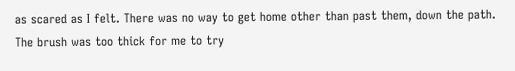as scared as I felt. There was no way to get home other than past them, down the path. The brush was too thick for me to try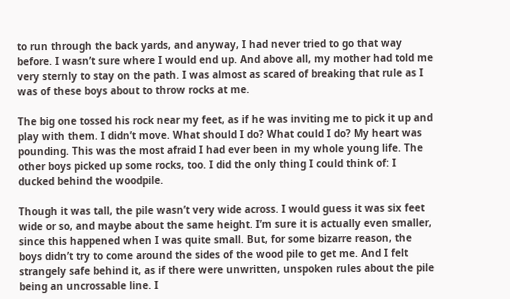to run through the back yards, and anyway, I had never tried to go that way before. I wasn’t sure where I would end up. And above all, my mother had told me very sternly to stay on the path. I was almost as scared of breaking that rule as I was of these boys about to throw rocks at me.

The big one tossed his rock near my feet, as if he was inviting me to pick it up and play with them. I didn’t move. What should I do? What could I do? My heart was pounding. This was the most afraid I had ever been in my whole young life. The other boys picked up some rocks, too. I did the only thing I could think of: I ducked behind the woodpile.

Though it was tall, the pile wasn’t very wide across. I would guess it was six feet wide or so, and maybe about the same height. I’m sure it is actually even smaller, since this happened when I was quite small. But, for some bizarre reason, the boys didn’t try to come around the sides of the wood pile to get me. And I felt strangely safe behind it, as if there were unwritten, unspoken rules about the pile being an uncrossable line. I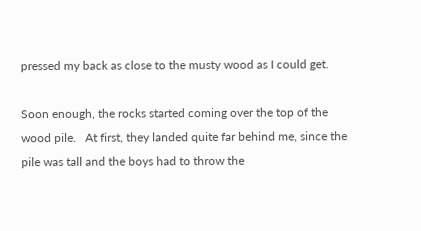pressed my back as close to the musty wood as I could get.

Soon enough, the rocks started coming over the top of the wood pile.   At first, they landed quite far behind me, since the pile was tall and the boys had to throw the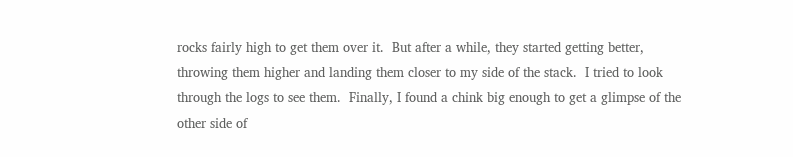rocks fairly high to get them over it.  But after a while, they started getting better, throwing them higher and landing them closer to my side of the stack.  I tried to look through the logs to see them.  Finally, I found a chink big enough to get a glimpse of the other side of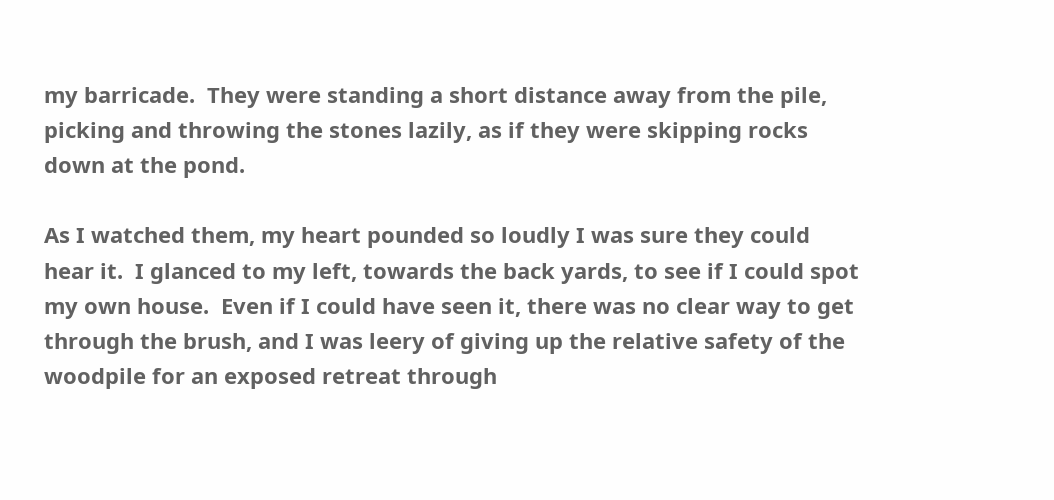my barricade.  They were standing a short distance away from the pile, picking and throwing the stones lazily, as if they were skipping rocks down at the pond.

As I watched them, my heart pounded so loudly I was sure they could hear it.  I glanced to my left, towards the back yards, to see if I could spot my own house.  Even if I could have seen it, there was no clear way to get through the brush, and I was leery of giving up the relative safety of the woodpile for an exposed retreat through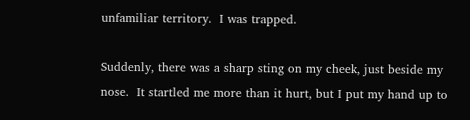unfamiliar territory.  I was trapped.

Suddenly, there was a sharp sting on my cheek, just beside my nose.  It startled me more than it hurt, but I put my hand up to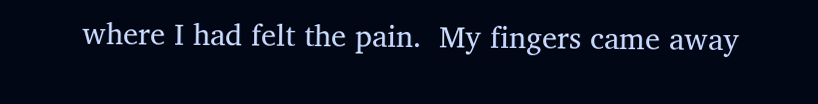where I had felt the pain.  My fingers came away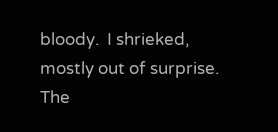bloody.  I shrieked, mostly out of surprise.  The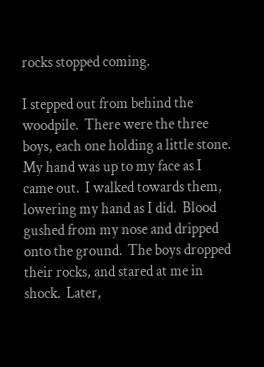rocks stopped coming.

I stepped out from behind the woodpile.  There were the three boys, each one holding a little stone.  My hand was up to my face as I came out.  I walked towards them, lowering my hand as I did.  Blood gushed from my nose and dripped onto the ground.  The boys dropped their rocks, and stared at me in shock.  Later,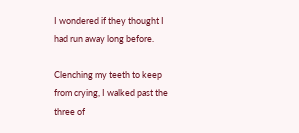I wondered if they thought I had run away long before.

Clenching my teeth to keep from crying, I walked past the three of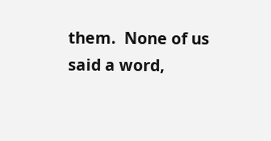them.  None of us said a word,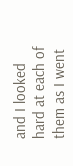and I looked hard at each of them as I went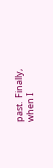past.  Finally, when I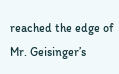reached the edge of Mr. Geisinger’s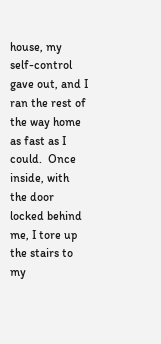house, my self-control gave out, and I ran the rest of the way home as fast as I could.  Once inside, with the door locked behind me, I tore up the stairs to my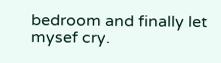bedroom and finally let mysef cry.